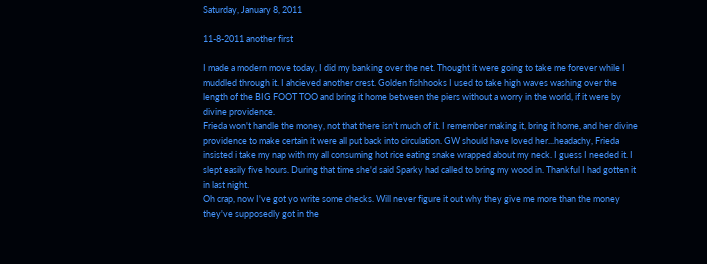Saturday, January 8, 2011

11-8-2011 another first

I made a modern move today, I did my banking over the net. Thought it were going to take me forever while I muddled through it. I ahcieved another crest. Golden fishhooks I used to take high waves washing over the length of the BIG FOOT TOO and bring it home between the piers without a worry in the world, if it were by divine providence.
Frieda won't handle the money, not that there isn't much of it. I remember making it, bring it home, and her divine providence to make certain it were all put back into circulation. GW should have loved her...headachy, Frieda insisted i take my nap with my all consuming hot rice eating snake wrapped about my neck. I guess I needed it. I slept easily five hours. During that time she'd said Sparky had called to bring my wood in. Thankful I had gotten it in last night.
Oh crap, now I've got yo write some checks. Will never figure it out why they give me more than the money they've supposedly got in the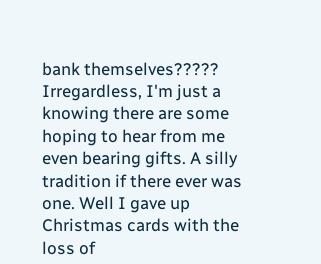bank themselves????? Irregardless, I'm just a knowing there are some hoping to hear from me even bearing gifts. A silly tradition if there ever was one. Well I gave up Christmas cards with the loss of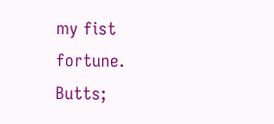my fist fortune. Butts;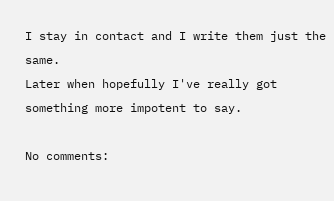I stay in contact and I write them just the same.
Later when hopefully I've really got something more impotent to say.

No comments: